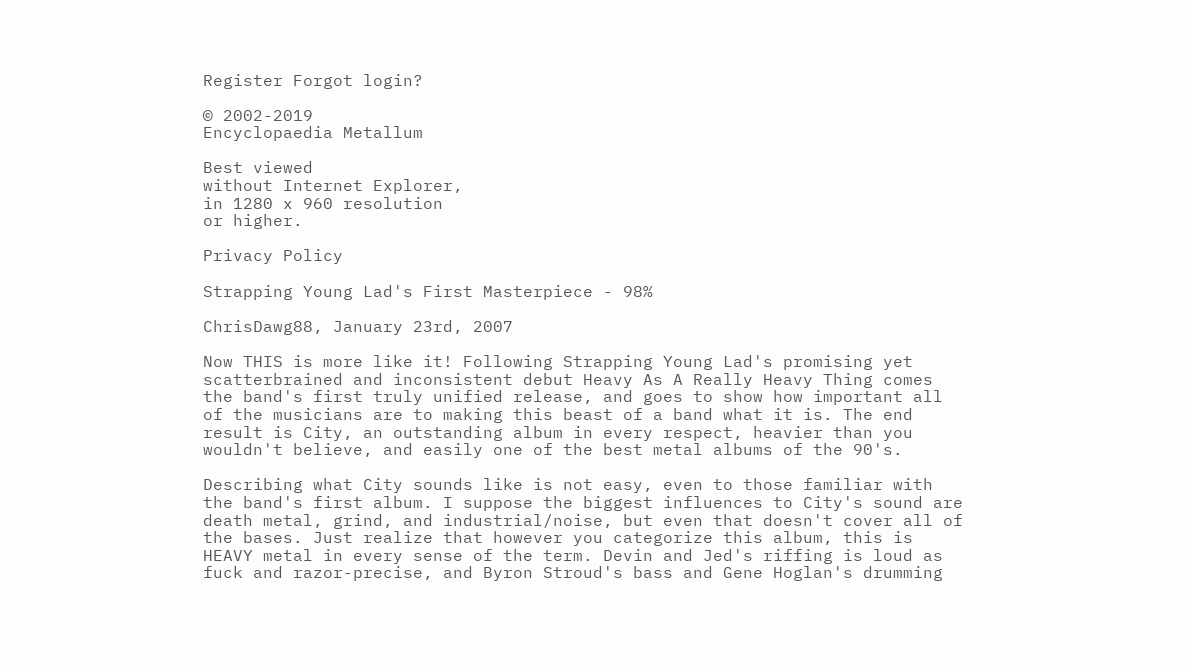Register Forgot login?

© 2002-2019
Encyclopaedia Metallum

Best viewed
without Internet Explorer,
in 1280 x 960 resolution
or higher.

Privacy Policy

Strapping Young Lad's First Masterpiece - 98%

ChrisDawg88, January 23rd, 2007

Now THIS is more like it! Following Strapping Young Lad's promising yet scatterbrained and inconsistent debut Heavy As A Really Heavy Thing comes the band's first truly unified release, and goes to show how important all of the musicians are to making this beast of a band what it is. The end result is City, an outstanding album in every respect, heavier than you wouldn't believe, and easily one of the best metal albums of the 90's.

Describing what City sounds like is not easy, even to those familiar with the band's first album. I suppose the biggest influences to City's sound are death metal, grind, and industrial/noise, but even that doesn't cover all of the bases. Just realize that however you categorize this album, this is HEAVY metal in every sense of the term. Devin and Jed's riffing is loud as fuck and razor-precise, and Byron Stroud's bass and Gene Hoglan's drumming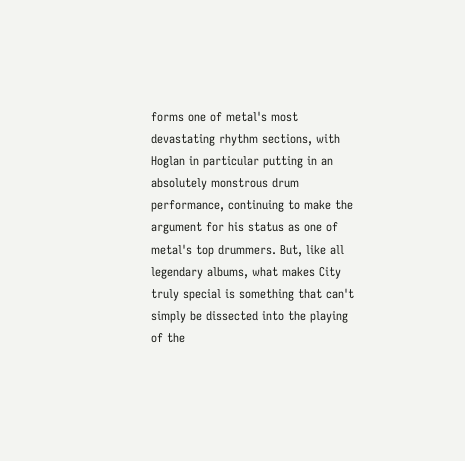forms one of metal's most devastating rhythm sections, with Hoglan in particular putting in an absolutely monstrous drum performance, continuing to make the argument for his status as one of metal's top drummers. But, like all legendary albums, what makes City truly special is something that can't simply be dissected into the playing of the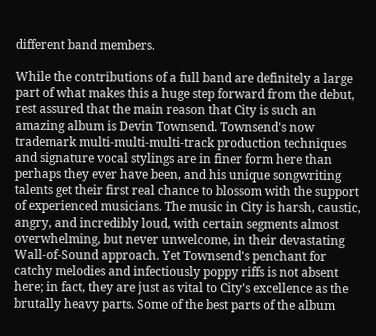different band members.

While the contributions of a full band are definitely a large part of what makes this a huge step forward from the debut, rest assured that the main reason that City is such an amazing album is Devin Townsend. Townsend's now trademark multi-multi-multi-track production techniques and signature vocal stylings are in finer form here than perhaps they ever have been, and his unique songwriting talents get their first real chance to blossom with the support of experienced musicians. The music in City is harsh, caustic, angry, and incredibly loud, with certain segments almost overwhelming, but never unwelcome, in their devastating Wall-of-Sound approach. Yet Townsend's penchant for catchy melodies and infectiously poppy riffs is not absent here; in fact, they are just as vital to City's excellence as the brutally heavy parts. Some of the best parts of the album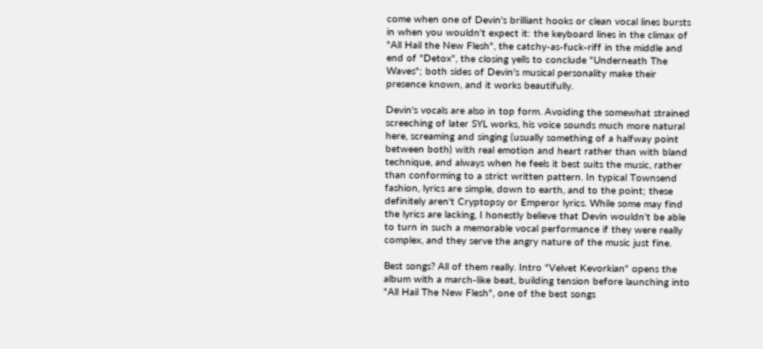come when one of Devin's brilliant hooks or clean vocal lines bursts in when you wouldn't expect it: the keyboard lines in the climax of "All Hail the New Flesh", the catchy-as-fuck-riff in the middle and end of "Detox", the closing yells to conclude "Underneath The Waves"; both sides of Devin's musical personality make their presence known, and it works beautifully.

Devin's vocals are also in top form. Avoiding the somewhat strained screeching of later SYL works, his voice sounds much more natural here, screaming and singing (usually something of a halfway point between both) with real emotion and heart rather than with bland technique, and always when he feels it best suits the music, rather than conforming to a strict written pattern. In typical Townsend fashion, lyrics are simple, down to earth, and to the point; these definitely aren't Cryptopsy or Emperor lyrics. While some may find the lyrics are lacking, I honestly believe that Devin wouldn't be able to turn in such a memorable vocal performance if they were really complex, and they serve the angry nature of the music just fine.

Best songs? All of them really. Intro "Velvet Kevorkian" opens the album with a march-like beat, building tension before launching into "All Hail The New Flesh", one of the best songs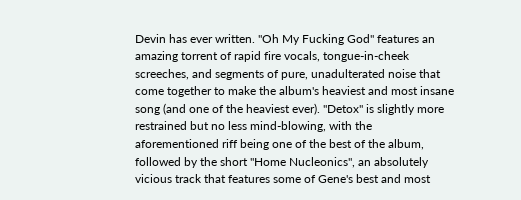Devin has ever written. "Oh My Fucking God" features an amazing torrent of rapid fire vocals, tongue-in-cheek screeches, and segments of pure, unadulterated noise that come together to make the album's heaviest and most insane song (and one of the heaviest ever). "Detox" is slightly more restrained but no less mind-blowing, with the aforementioned riff being one of the best of the album, followed by the short "Home Nucleonics", an absolutely vicious track that features some of Gene's best and most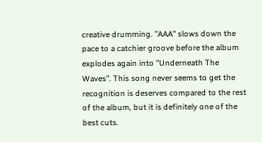creative drumming. "AAA" slows down the pace to a catchier groove before the album explodes again into "Underneath The Waves". This song never seems to get the recognition is deserves compared to the rest of the album, but it is definitely one of the best cuts.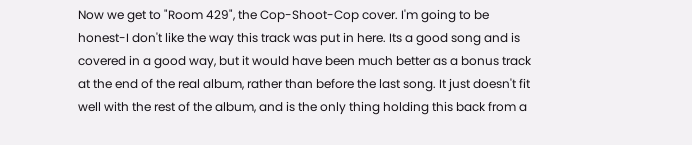Now we get to "Room 429", the Cop-Shoot-Cop cover. I'm going to be honest-I don't like the way this track was put in here. Its a good song and is covered in a good way, but it would have been much better as a bonus track at the end of the real album, rather than before the last song. It just doesn't fit well with the rest of the album, and is the only thing holding this back from a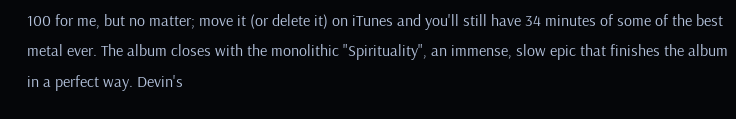100 for me, but no matter; move it (or delete it) on iTunes and you'll still have 34 minutes of some of the best metal ever. The album closes with the monolithic "Spirituality", an immense, slow epic that finishes the album in a perfect way. Devin's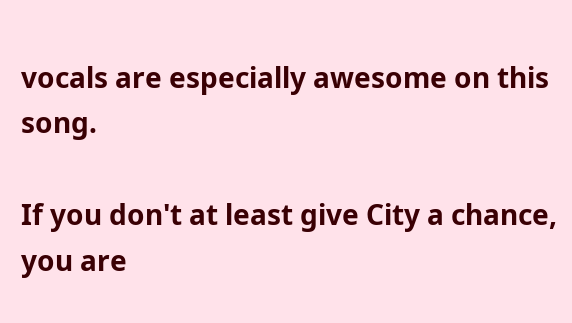vocals are especially awesome on this song.

If you don't at least give City a chance, you are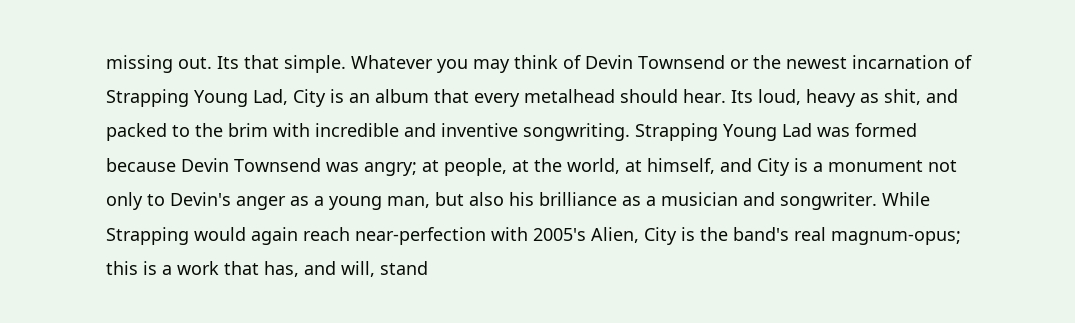missing out. Its that simple. Whatever you may think of Devin Townsend or the newest incarnation of Strapping Young Lad, City is an album that every metalhead should hear. Its loud, heavy as shit, and packed to the brim with incredible and inventive songwriting. Strapping Young Lad was formed because Devin Townsend was angry; at people, at the world, at himself, and City is a monument not only to Devin's anger as a young man, but also his brilliance as a musician and songwriter. While Strapping would again reach near-perfection with 2005's Alien, City is the band's real magnum-opus; this is a work that has, and will, stand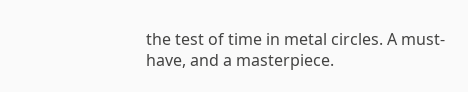the test of time in metal circles. A must-have, and a masterpiece.